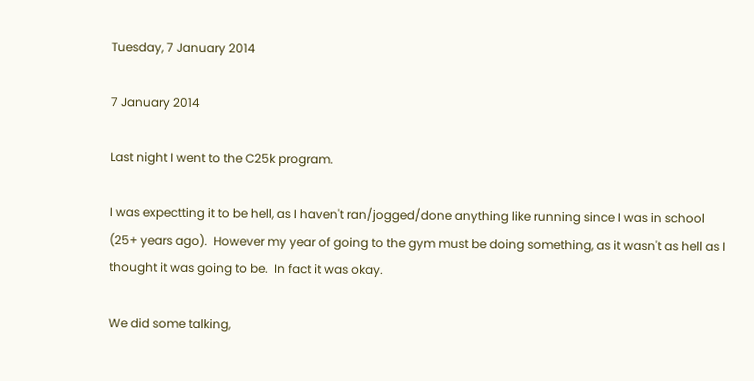Tuesday, 7 January 2014

7 January 2014

Last night I went to the C25k program.

I was expectting it to be hell, as I haven't ran/jogged/done anything like running since I was in school (25+ years ago).  However my year of going to the gym must be doing something, as it wasn't as hell as I thought it was going to be.  In fact it was okay.

We did some talking,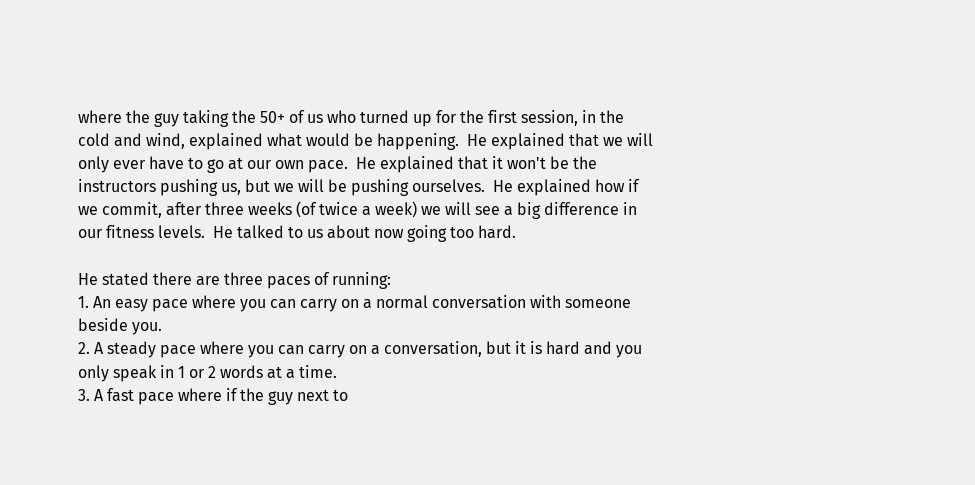where the guy taking the 50+ of us who turned up for the first session, in the cold and wind, explained what would be happening.  He explained that we will only ever have to go at our own pace.  He explained that it won't be the instructors pushing us, but we will be pushing ourselves.  He explained how if we commit, after three weeks (of twice a week) we will see a big difference in our fitness levels.  He talked to us about now going too hard.

He stated there are three paces of running:
1. An easy pace where you can carry on a normal conversation with someone beside you.
2. A steady pace where you can carry on a conversation, but it is hard and you only speak in 1 or 2 words at a time.
3. A fast pace where if the guy next to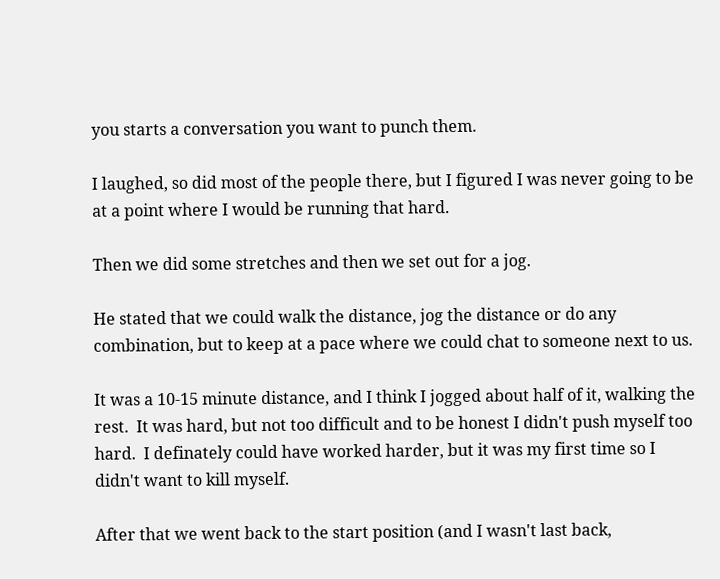you starts a conversation you want to punch them.

I laughed, so did most of the people there, but I figured I was never going to be at a point where I would be running that hard.

Then we did some stretches and then we set out for a jog.

He stated that we could walk the distance, jog the distance or do any combination, but to keep at a pace where we could chat to someone next to us.

It was a 10-15 minute distance, and I think I jogged about half of it, walking the rest.  It was hard, but not too difficult and to be honest I didn't push myself too hard.  I definately could have worked harder, but it was my first time so I didn't want to kill myself.

After that we went back to the start position (and I wasn't last back,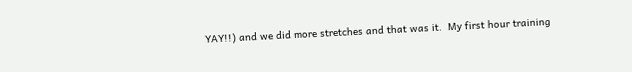YAY!!) and we did more stretches and that was it.  My first hour training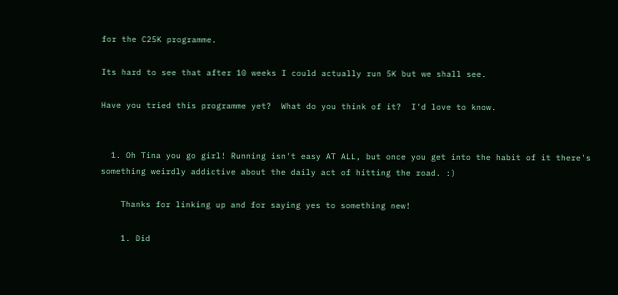for the C25K programme.

Its hard to see that after 10 weeks I could actually run 5K but we shall see.

Have you tried this programme yet?  What do you think of it?  I'd love to know.


  1. Oh Tina you go girl! Running isn't easy AT ALL, but once you get into the habit of it there's something weirdly addictive about the daily act of hitting the road. :)

    Thanks for linking up and for saying yes to something new!

    1. Did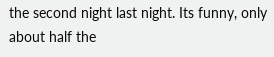the second night last night. Its funny, only about half the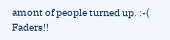amont of people turned up. :-( Faders!!